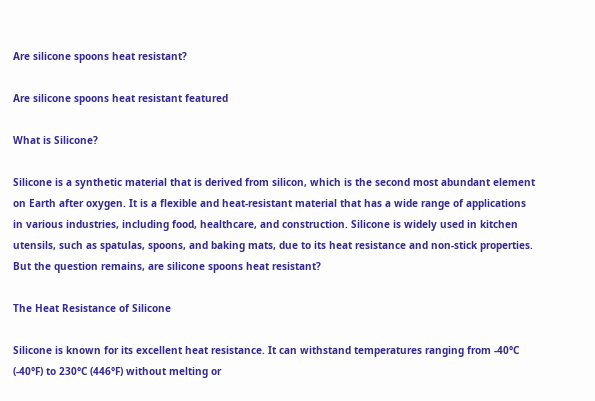Are silicone spoons heat resistant?

Are silicone spoons heat resistant featured

What is Silicone?

Silicone is a synthetic material that is derived from silicon, which is the second most abundant element on Earth after oxygen. It is a flexible and heat-resistant material that has a wide range of applications in various industries, including food, healthcare, and construction. Silicone is widely used in kitchen utensils, such as spatulas, spoons, and baking mats, due to its heat resistance and non-stick properties. But the question remains, are silicone spoons heat resistant?

The Heat Resistance of Silicone

Silicone is known for its excellent heat resistance. It can withstand temperatures ranging from -40°C (-40°F) to 230°C (446°F) without melting or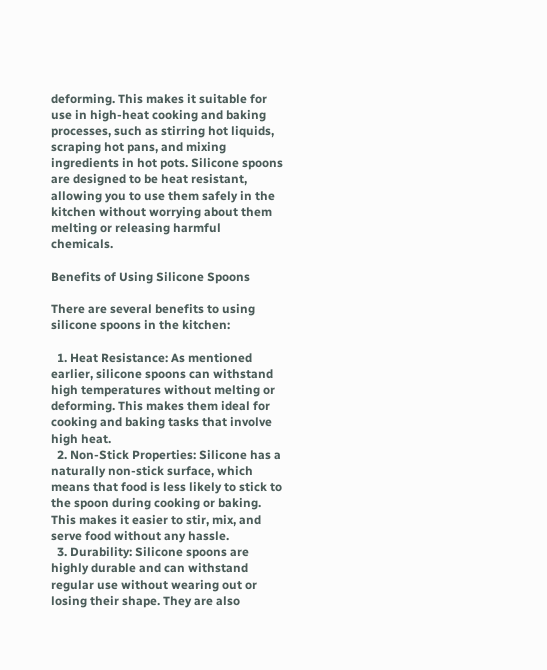deforming. This makes it suitable for use in high-heat cooking and baking processes, such as stirring hot liquids, scraping hot pans, and mixing ingredients in hot pots. Silicone spoons are designed to be heat resistant, allowing you to use them safely in the kitchen without worrying about them melting or releasing harmful chemicals.

Benefits of Using Silicone Spoons

There are several benefits to using silicone spoons in the kitchen:

  1. Heat Resistance: As mentioned earlier, silicone spoons can withstand high temperatures without melting or deforming. This makes them ideal for cooking and baking tasks that involve high heat.
  2. Non-Stick Properties: Silicone has a naturally non-stick surface, which means that food is less likely to stick to the spoon during cooking or baking. This makes it easier to stir, mix, and serve food without any hassle.
  3. Durability: Silicone spoons are highly durable and can withstand regular use without wearing out or losing their shape. They are also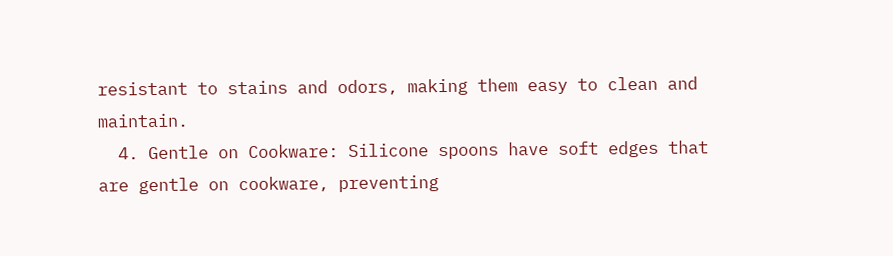resistant to stains and odors, making them easy to clean and maintain.
  4. Gentle on Cookware: Silicone spoons have soft edges that are gentle on cookware, preventing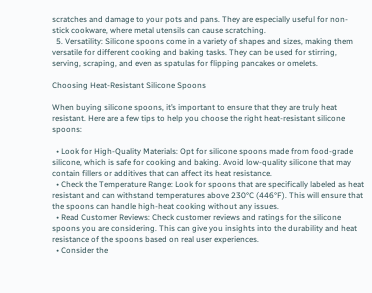scratches and damage to your pots and pans. They are especially useful for non-stick cookware, where metal utensils can cause scratching.
  5. Versatility: Silicone spoons come in a variety of shapes and sizes, making them versatile for different cooking and baking tasks. They can be used for stirring, serving, scraping, and even as spatulas for flipping pancakes or omelets.

Choosing Heat-Resistant Silicone Spoons

When buying silicone spoons, it’s important to ensure that they are truly heat resistant. Here are a few tips to help you choose the right heat-resistant silicone spoons:

  • Look for High-Quality Materials: Opt for silicone spoons made from food-grade silicone, which is safe for cooking and baking. Avoid low-quality silicone that may contain fillers or additives that can affect its heat resistance.
  • Check the Temperature Range: Look for spoons that are specifically labeled as heat resistant and can withstand temperatures above 230°C (446°F). This will ensure that the spoons can handle high-heat cooking without any issues.
  • Read Customer Reviews: Check customer reviews and ratings for the silicone spoons you are considering. This can give you insights into the durability and heat resistance of the spoons based on real user experiences.
  • Consider the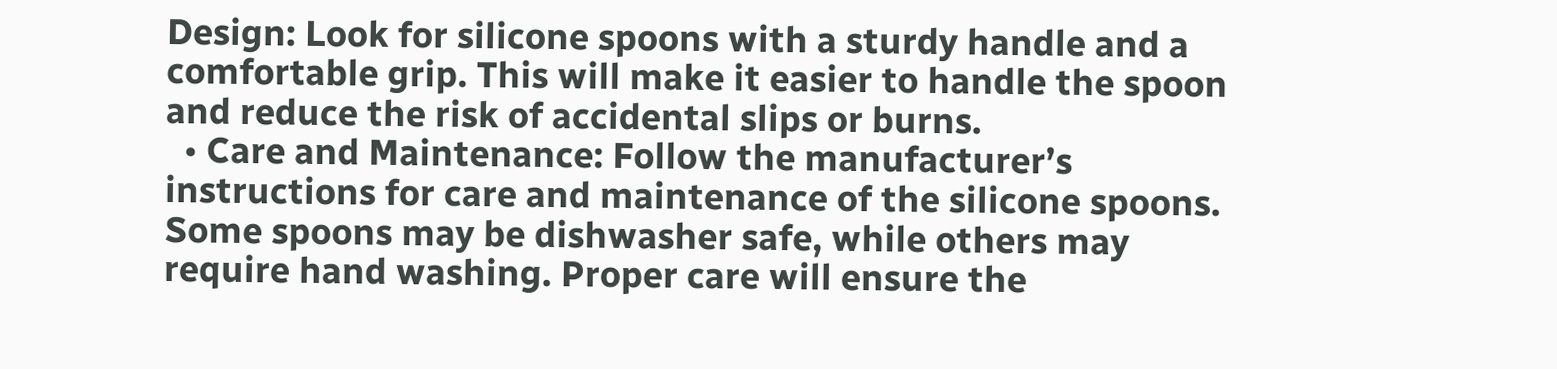Design: Look for silicone spoons with a sturdy handle and a comfortable grip. This will make it easier to handle the spoon and reduce the risk of accidental slips or burns.
  • Care and Maintenance: Follow the manufacturer’s instructions for care and maintenance of the silicone spoons. Some spoons may be dishwasher safe, while others may require hand washing. Proper care will ensure the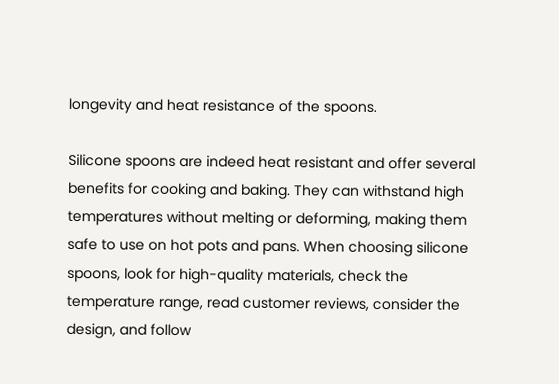longevity and heat resistance of the spoons.

Silicone spoons are indeed heat resistant and offer several benefits for cooking and baking. They can withstand high temperatures without melting or deforming, making them safe to use on hot pots and pans. When choosing silicone spoons, look for high-quality materials, check the temperature range, read customer reviews, consider the design, and follow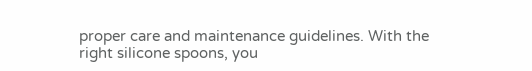proper care and maintenance guidelines. With the right silicone spoons, you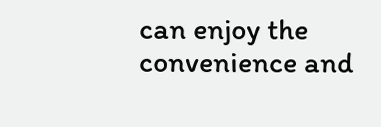can enjoy the convenience and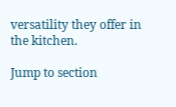versatility they offer in the kitchen.

Jump to section